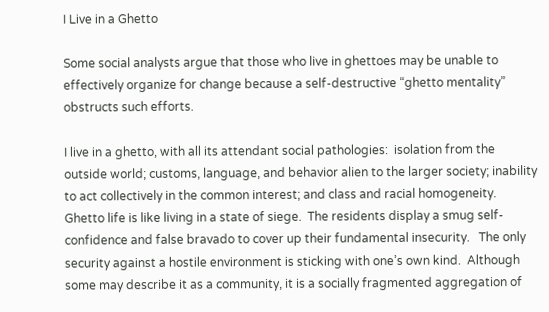I Live in a Ghetto

Some social analysts argue that those who live in ghettoes may be unable to effectively organize for change because a self-destructive “ghetto mentality” obstructs such efforts.

I live in a ghetto, with all its attendant social pathologies:  isolation from the outside world; customs, language, and behavior alien to the larger society; inability to act collectively in the common interest; and class and racial homogeneity.  Ghetto life is like living in a state of siege.  The residents display a smug self-confidence and false bravado to cover up their fundamental insecurity.   The only security against a hostile environment is sticking with one’s own kind.  Although some may describe it as a community, it is a socially fragmented aggregation of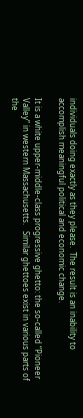individuals doing exactly as they please.  The result is an inability to accomplish meaningful political and economic change.

It is a white upper-middle-class progressive ghetto: the so-called “Pioneer Valley” in western Massachusetts.   Similar ghettoes exist in various parts of the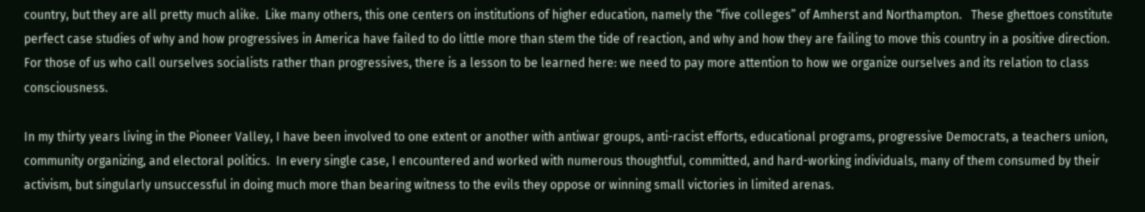country, but they are all pretty much alike.  Like many others, this one centers on institutions of higher education, namely the “five colleges” of Amherst and Northampton.   These ghettoes constitute perfect case studies of why and how progressives in America have failed to do little more than stem the tide of reaction, and why and how they are failing to move this country in a positive direction.  For those of us who call ourselves socialists rather than progressives, there is a lesson to be learned here: we need to pay more attention to how we organize ourselves and its relation to class consciousness.

In my thirty years living in the Pioneer Valley, I have been involved to one extent or another with antiwar groups, anti-racist efforts, educational programs, progressive Democrats, a teachers union, community organizing, and electoral politics.  In every single case, I encountered and worked with numerous thoughtful, committed, and hard-working individuals, many of them consumed by their activism, but singularly unsuccessful in doing much more than bearing witness to the evils they oppose or winning small victories in limited arenas.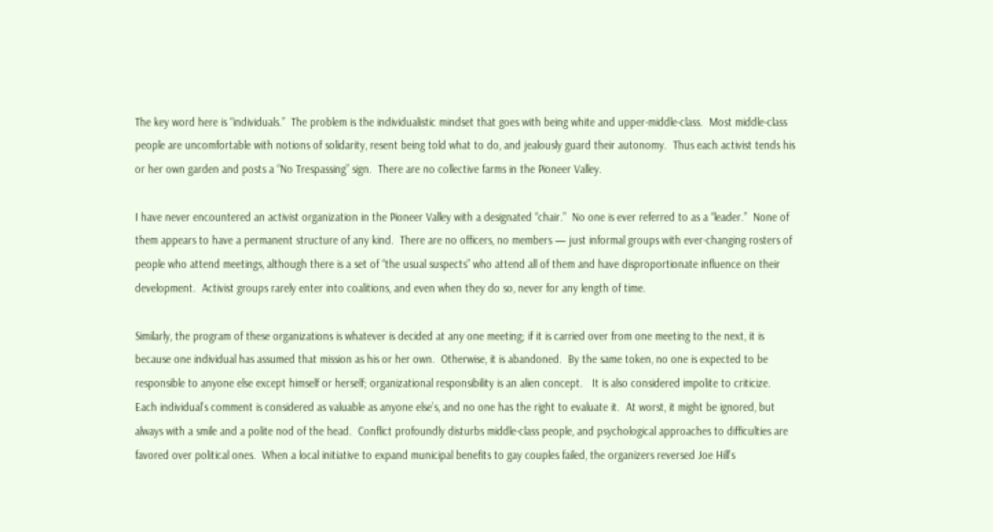The key word here is “individuals.”  The problem is the individualistic mindset that goes with being white and upper-middle-class.  Most middle-class people are uncomfortable with notions of solidarity, resent being told what to do, and jealously guard their autonomy.  Thus each activist tends his or her own garden and posts a “No Trespassing” sign.  There are no collective farms in the Pioneer Valley.

I have never encountered an activist organization in the Pioneer Valley with a designated “chair.”  No one is ever referred to as a “leader.”  None of them appears to have a permanent structure of any kind.  There are no officers, no members — just informal groups with ever-changing rosters of people who attend meetings, although there is a set of “the usual suspects” who attend all of them and have disproportionate influence on their development.  Activist groups rarely enter into coalitions, and even when they do so, never for any length of time.

Similarly, the program of these organizations is whatever is decided at any one meeting; if it is carried over from one meeting to the next, it is because one individual has assumed that mission as his or her own.  Otherwise, it is abandoned.  By the same token, no one is expected to be responsible to anyone else except himself or herself; organizational responsibility is an alien concept.   It is also considered impolite to criticize.  Each individual’s comment is considered as valuable as anyone else’s, and no one has the right to evaluate it.  At worst, it might be ignored, but always with a smile and a polite nod of the head.  Conflict profoundly disturbs middle-class people, and psychological approaches to difficulties are favored over political ones.  When a local initiative to expand municipal benefits to gay couples failed, the organizers reversed Joe Hill’s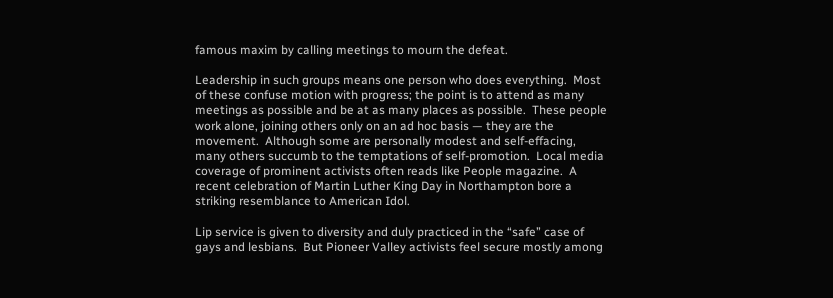famous maxim by calling meetings to mourn the defeat.

Leadership in such groups means one person who does everything.  Most of these confuse motion with progress; the point is to attend as many meetings as possible and be at as many places as possible.  These people work alone, joining others only on an ad hoc basis — they are the movement.  Although some are personally modest and self-effacing, many others succumb to the temptations of self-promotion.  Local media coverage of prominent activists often reads like People magazine.  A recent celebration of Martin Luther King Day in Northampton bore a striking resemblance to American Idol.

Lip service is given to diversity and duly practiced in the “safe” case of gays and lesbians.  But Pioneer Valley activists feel secure mostly among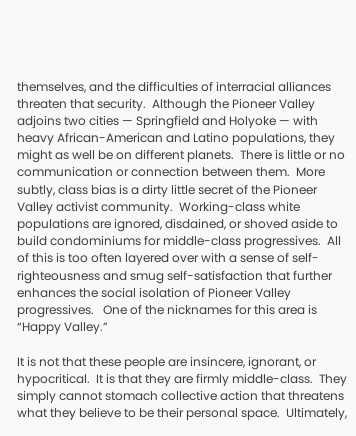themselves, and the difficulties of interracial alliances threaten that security.  Although the Pioneer Valley adjoins two cities — Springfield and Holyoke — with heavy African-American and Latino populations, they might as well be on different planets.  There is little or no communication or connection between them.  More subtly, class bias is a dirty little secret of the Pioneer Valley activist community.  Working-class white populations are ignored, disdained, or shoved aside to build condominiums for middle-class progressives.  All of this is too often layered over with a sense of self-righteousness and smug self-satisfaction that further enhances the social isolation of Pioneer Valley progressives.   One of the nicknames for this area is “Happy Valley.”

It is not that these people are insincere, ignorant, or hypocritical.  It is that they are firmly middle-class.  They simply cannot stomach collective action that threatens what they believe to be their personal space.  Ultimately,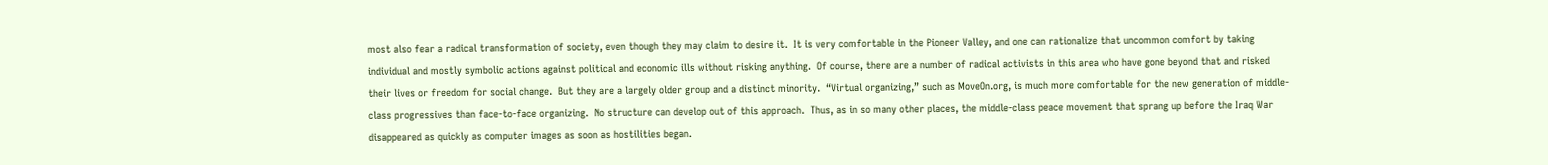most also fear a radical transformation of society, even though they may claim to desire it.  It is very comfortable in the Pioneer Valley, and one can rationalize that uncommon comfort by taking individual and mostly symbolic actions against political and economic ills without risking anything.  Of course, there are a number of radical activists in this area who have gone beyond that and risked their lives or freedom for social change.  But they are a largely older group and a distinct minority.  “Virtual organizing,” such as MoveOn.org, is much more comfortable for the new generation of middle-class progressives than face-to-face organizing.  No structure can develop out of this approach.  Thus, as in so many other places, the middle-class peace movement that sprang up before the Iraq War disappeared as quickly as computer images as soon as hostilities began.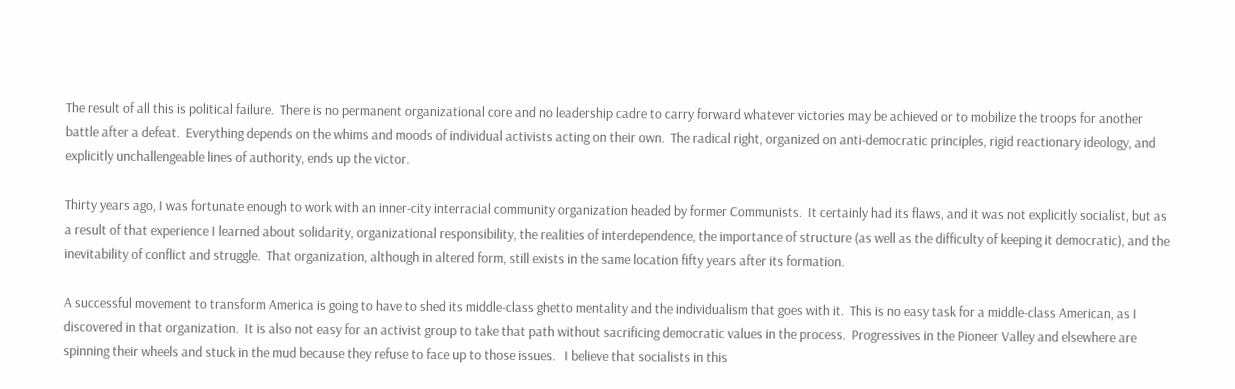The result of all this is political failure.  There is no permanent organizational core and no leadership cadre to carry forward whatever victories may be achieved or to mobilize the troops for another battle after a defeat.  Everything depends on the whims and moods of individual activists acting on their own.  The radical right, organized on anti-democratic principles, rigid reactionary ideology, and explicitly unchallengeable lines of authority, ends up the victor.

Thirty years ago, I was fortunate enough to work with an inner-city interracial community organization headed by former Communists.  It certainly had its flaws, and it was not explicitly socialist, but as a result of that experience I learned about solidarity, organizational responsibility, the realities of interdependence, the importance of structure (as well as the difficulty of keeping it democratic), and the inevitability of conflict and struggle.  That organization, although in altered form, still exists in the same location fifty years after its formation.

A successful movement to transform America is going to have to shed its middle-class ghetto mentality and the individualism that goes with it.  This is no easy task for a middle-class American, as I discovered in that organization.  It is also not easy for an activist group to take that path without sacrificing democratic values in the process.  Progressives in the Pioneer Valley and elsewhere are spinning their wheels and stuck in the mud because they refuse to face up to those issues.   I believe that socialists in this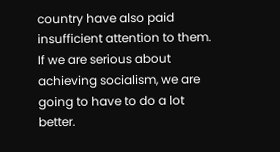country have also paid insufficient attention to them.  If we are serious about achieving socialism, we are going to have to do a lot better.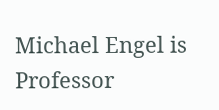Michael Engel is Professor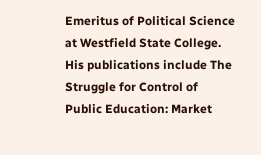Emeritus of Political Science at Westfield State College.  His publications include The Struggle for Control of Public Education: Market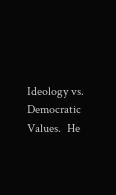Ideology vs. Democratic Values.  He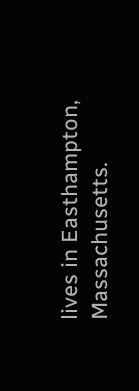lives in Easthampton, Massachusetts.